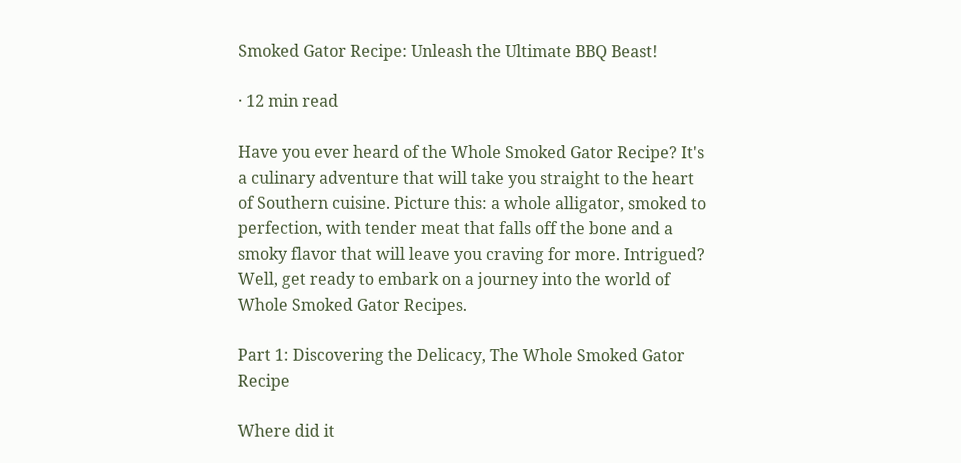Smoked Gator Recipe: Unleash the Ultimate BBQ Beast!

· 12 min read

Have you ever heard of the Whole Smoked Gator Recipe? It's a culinary adventure that will take you straight to the heart of Southern cuisine. Picture this: a whole alligator, smoked to perfection, with tender meat that falls off the bone and a smoky flavor that will leave you craving for more. Intrigued? Well, get ready to embark on a journey into the world of Whole Smoked Gator Recipes.

Part 1: Discovering the Delicacy, The Whole Smoked Gator Recipe

Where did it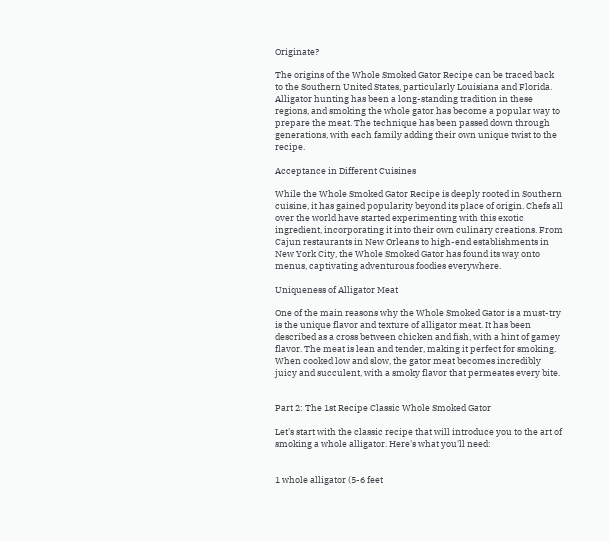Originate?

The origins of the Whole Smoked Gator Recipe can be traced back to the Southern United States, particularly Louisiana and Florida. Alligator hunting has been a long-standing tradition in these regions, and smoking the whole gator has become a popular way to prepare the meat. The technique has been passed down through generations, with each family adding their own unique twist to the recipe.

Acceptance in Different Cuisines

While the Whole Smoked Gator Recipe is deeply rooted in Southern cuisine, it has gained popularity beyond its place of origin. Chefs all over the world have started experimenting with this exotic ingredient, incorporating it into their own culinary creations. From Cajun restaurants in New Orleans to high-end establishments in New York City, the Whole Smoked Gator has found its way onto menus, captivating adventurous foodies everywhere.

Uniqueness of Alligator Meat

One of the main reasons why the Whole Smoked Gator is a must-try is the unique flavor and texture of alligator meat. It has been described as a cross between chicken and fish, with a hint of gamey flavor. The meat is lean and tender, making it perfect for smoking. When cooked low and slow, the gator meat becomes incredibly juicy and succulent, with a smoky flavor that permeates every bite.


Part 2: The 1st Recipe Classic Whole Smoked Gator

Let's start with the classic recipe that will introduce you to the art of smoking a whole alligator. Here's what you'll need:


1 whole alligator (5-6 feet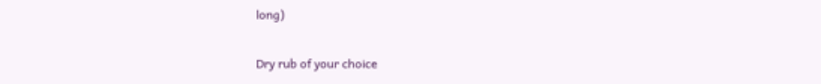long)

Dry rub of your choice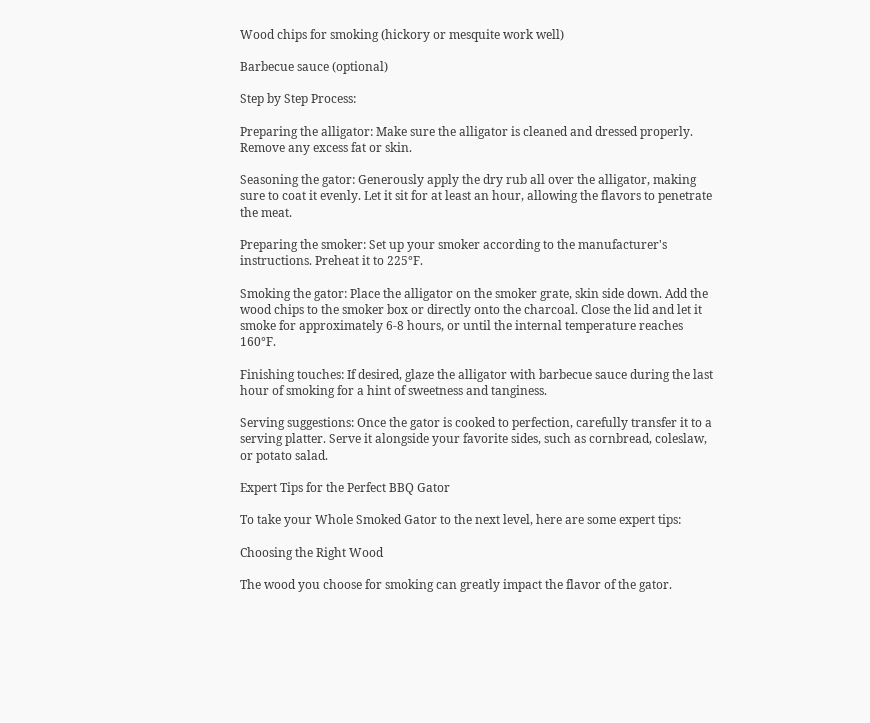Wood chips for smoking (hickory or mesquite work well)

Barbecue sauce (optional)

Step by Step Process:

Preparing the alligator: Make sure the alligator is cleaned and dressed properly. Remove any excess fat or skin.

Seasoning the gator: Generously apply the dry rub all over the alligator, making sure to coat it evenly. Let it sit for at least an hour, allowing the flavors to penetrate the meat.

Preparing the smoker: Set up your smoker according to the manufacturer's instructions. Preheat it to 225°F.

Smoking the gator: Place the alligator on the smoker grate, skin side down. Add the wood chips to the smoker box or directly onto the charcoal. Close the lid and let it smoke for approximately 6-8 hours, or until the internal temperature reaches 160°F.

Finishing touches: If desired, glaze the alligator with barbecue sauce during the last hour of smoking for a hint of sweetness and tanginess.

Serving suggestions: Once the gator is cooked to perfection, carefully transfer it to a serving platter. Serve it alongside your favorite sides, such as cornbread, coleslaw, or potato salad.

Expert Tips for the Perfect BBQ Gator

To take your Whole Smoked Gator to the next level, here are some expert tips:

Choosing the Right Wood

The wood you choose for smoking can greatly impact the flavor of the gator.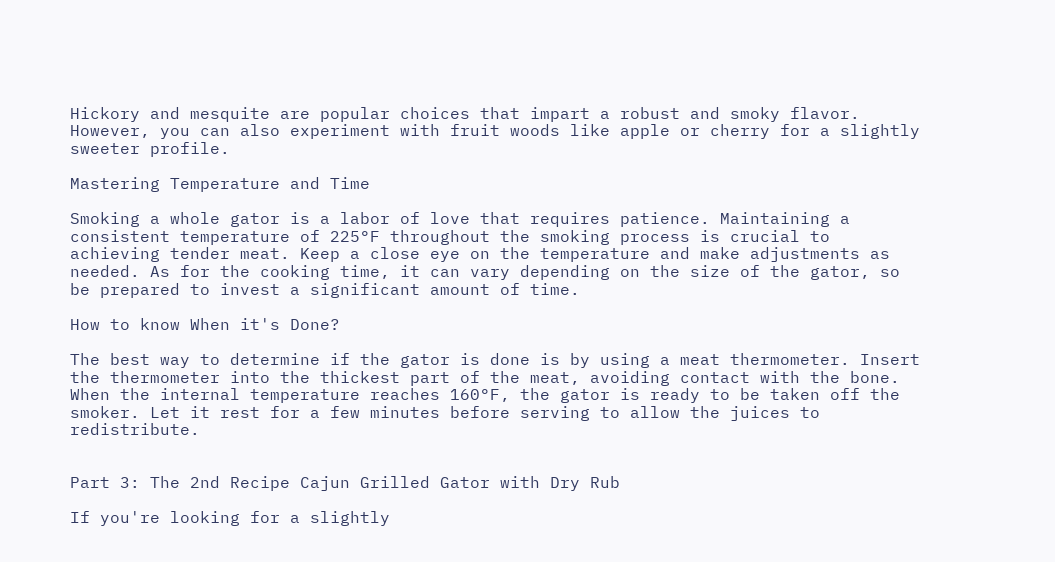Hickory and mesquite are popular choices that impart a robust and smoky flavor. However, you can also experiment with fruit woods like apple or cherry for a slightly sweeter profile.

Mastering Temperature and Time

Smoking a whole gator is a labor of love that requires patience. Maintaining a consistent temperature of 225°F throughout the smoking process is crucial to achieving tender meat. Keep a close eye on the temperature and make adjustments as needed. As for the cooking time, it can vary depending on the size of the gator, so be prepared to invest a significant amount of time.

How to know When it's Done?

The best way to determine if the gator is done is by using a meat thermometer. Insert the thermometer into the thickest part of the meat, avoiding contact with the bone. When the internal temperature reaches 160°F, the gator is ready to be taken off the smoker. Let it rest for a few minutes before serving to allow the juices to redistribute.


Part 3: The 2nd Recipe Cajun Grilled Gator with Dry Rub

If you're looking for a slightly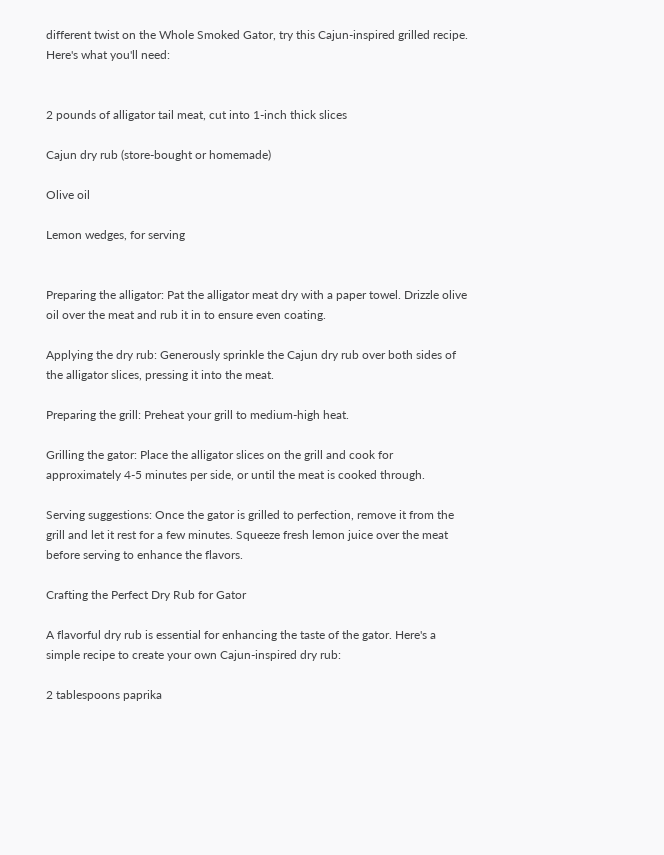different twist on the Whole Smoked Gator, try this Cajun-inspired grilled recipe. Here's what you'll need:


2 pounds of alligator tail meat, cut into 1-inch thick slices

Cajun dry rub (store-bought or homemade)

Olive oil

Lemon wedges, for serving


Preparing the alligator: Pat the alligator meat dry with a paper towel. Drizzle olive oil over the meat and rub it in to ensure even coating.

Applying the dry rub: Generously sprinkle the Cajun dry rub over both sides of the alligator slices, pressing it into the meat.

Preparing the grill: Preheat your grill to medium-high heat.

Grilling the gator: Place the alligator slices on the grill and cook for approximately 4-5 minutes per side, or until the meat is cooked through.

Serving suggestions: Once the gator is grilled to perfection, remove it from the grill and let it rest for a few minutes. Squeeze fresh lemon juice over the meat before serving to enhance the flavors.

Crafting the Perfect Dry Rub for Gator

A flavorful dry rub is essential for enhancing the taste of the gator. Here's a simple recipe to create your own Cajun-inspired dry rub:

2 tablespoons paprika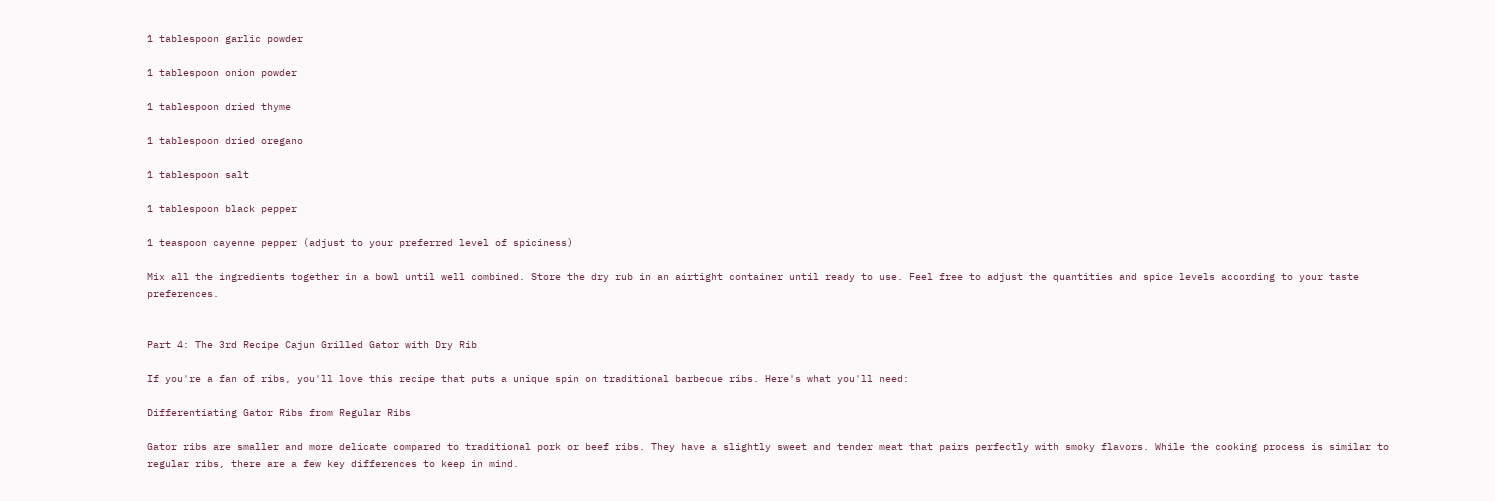1 tablespoon garlic powder

1 tablespoon onion powder

1 tablespoon dried thyme

1 tablespoon dried oregano

1 tablespoon salt

1 tablespoon black pepper

1 teaspoon cayenne pepper (adjust to your preferred level of spiciness)

Mix all the ingredients together in a bowl until well combined. Store the dry rub in an airtight container until ready to use. Feel free to adjust the quantities and spice levels according to your taste preferences.


Part 4: The 3rd Recipe Cajun Grilled Gator with Dry Rib

If you're a fan of ribs, you'll love this recipe that puts a unique spin on traditional barbecue ribs. Here's what you'll need:

Differentiating Gator Ribs from Regular Ribs

Gator ribs are smaller and more delicate compared to traditional pork or beef ribs. They have a slightly sweet and tender meat that pairs perfectly with smoky flavors. While the cooking process is similar to regular ribs, there are a few key differences to keep in mind.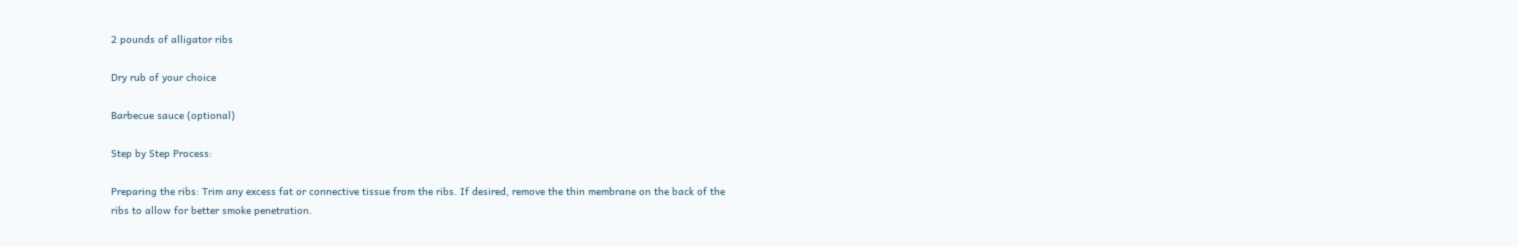2 pounds of alligator ribs

Dry rub of your choice

Barbecue sauce (optional)

Step by Step Process:

Preparing the ribs: Trim any excess fat or connective tissue from the ribs. If desired, remove the thin membrane on the back of the ribs to allow for better smoke penetration.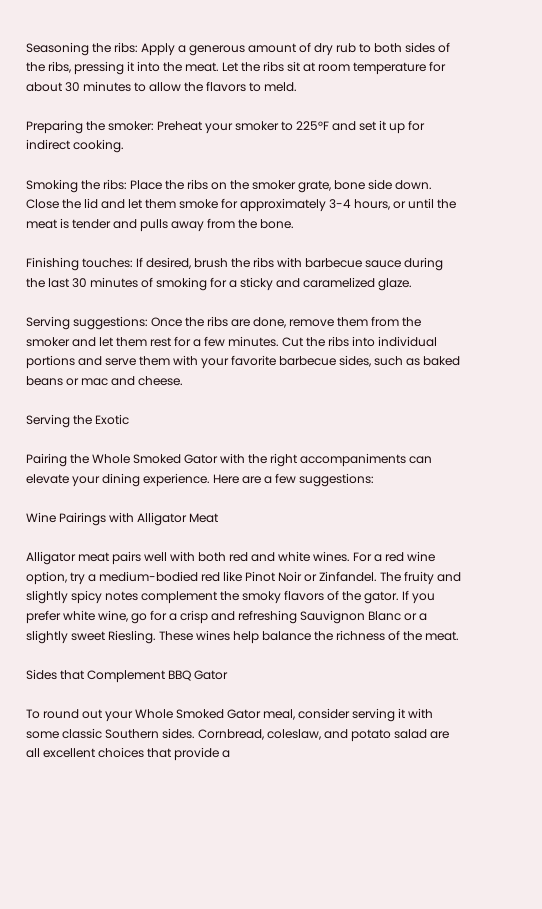Seasoning the ribs: Apply a generous amount of dry rub to both sides of the ribs, pressing it into the meat. Let the ribs sit at room temperature for about 30 minutes to allow the flavors to meld.

Preparing the smoker: Preheat your smoker to 225°F and set it up for indirect cooking.

Smoking the ribs: Place the ribs on the smoker grate, bone side down. Close the lid and let them smoke for approximately 3-4 hours, or until the meat is tender and pulls away from the bone.

Finishing touches: If desired, brush the ribs with barbecue sauce during the last 30 minutes of smoking for a sticky and caramelized glaze.

Serving suggestions: Once the ribs are done, remove them from the smoker and let them rest for a few minutes. Cut the ribs into individual portions and serve them with your favorite barbecue sides, such as baked beans or mac and cheese.

Serving the Exotic

Pairing the Whole Smoked Gator with the right accompaniments can elevate your dining experience. Here are a few suggestions:

Wine Pairings with Alligator Meat

Alligator meat pairs well with both red and white wines. For a red wine option, try a medium-bodied red like Pinot Noir or Zinfandel. The fruity and slightly spicy notes complement the smoky flavors of the gator. If you prefer white wine, go for a crisp and refreshing Sauvignon Blanc or a slightly sweet Riesling. These wines help balance the richness of the meat.

Sides that Complement BBQ Gator

To round out your Whole Smoked Gator meal, consider serving it with some classic Southern sides. Cornbread, coleslaw, and potato salad are all excellent choices that provide a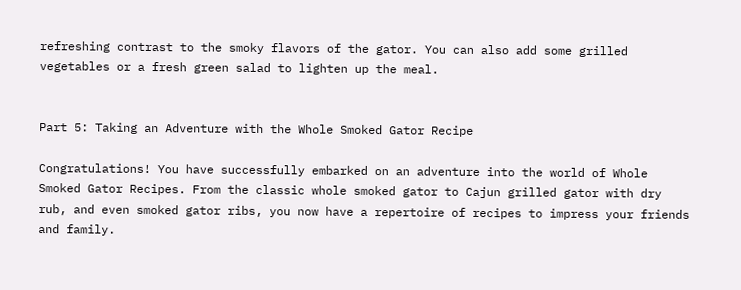refreshing contrast to the smoky flavors of the gator. You can also add some grilled vegetables or a fresh green salad to lighten up the meal.


Part 5: Taking an Adventure with the Whole Smoked Gator Recipe

Congratulations! You have successfully embarked on an adventure into the world of Whole Smoked Gator Recipes. From the classic whole smoked gator to Cajun grilled gator with dry rub, and even smoked gator ribs, you now have a repertoire of recipes to impress your friends and family.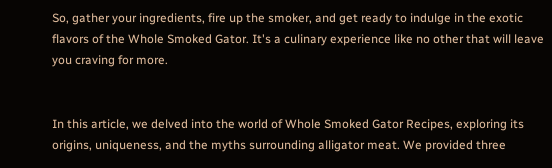So, gather your ingredients, fire up the smoker, and get ready to indulge in the exotic flavors of the Whole Smoked Gator. It's a culinary experience like no other that will leave you craving for more.


In this article, we delved into the world of Whole Smoked Gator Recipes, exploring its origins, uniqueness, and the myths surrounding alligator meat. We provided three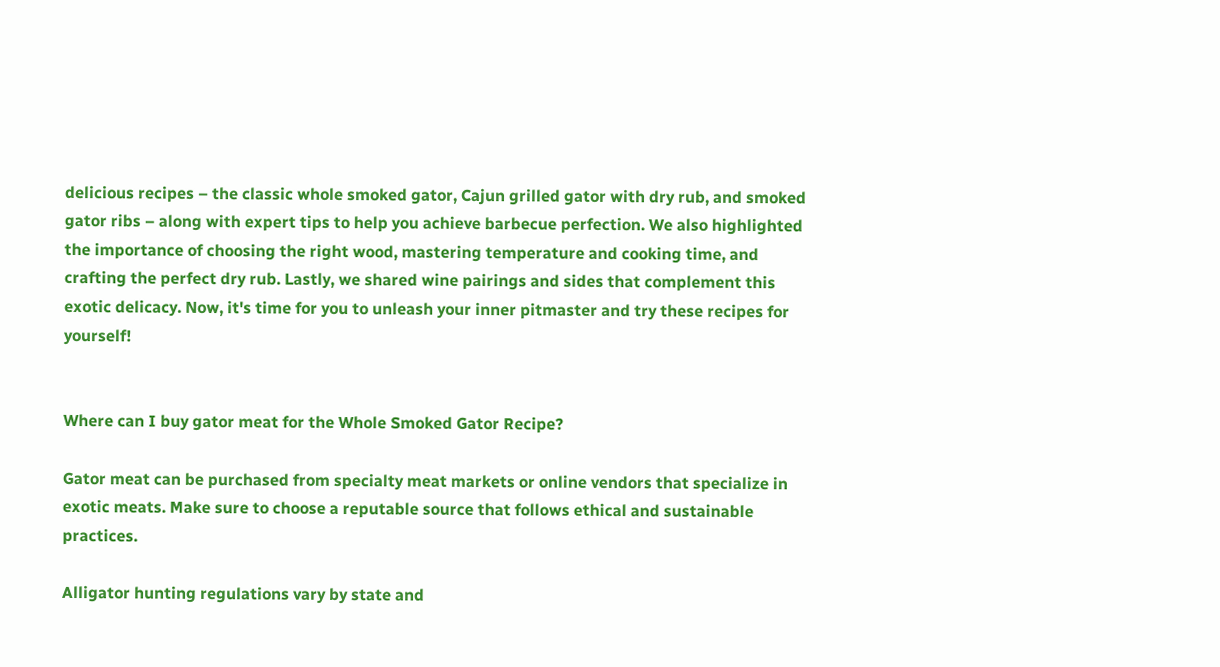delicious recipes – the classic whole smoked gator, Cajun grilled gator with dry rub, and smoked gator ribs – along with expert tips to help you achieve barbecue perfection. We also highlighted the importance of choosing the right wood, mastering temperature and cooking time, and crafting the perfect dry rub. Lastly, we shared wine pairings and sides that complement this exotic delicacy. Now, it's time for you to unleash your inner pitmaster and try these recipes for yourself!


Where can I buy gator meat for the Whole Smoked Gator Recipe?

Gator meat can be purchased from specialty meat markets or online vendors that specialize in exotic meats. Make sure to choose a reputable source that follows ethical and sustainable practices.

Alligator hunting regulations vary by state and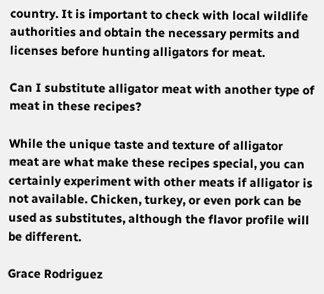country. It is important to check with local wildlife authorities and obtain the necessary permits and licenses before hunting alligators for meat.

Can I substitute alligator meat with another type of meat in these recipes?

While the unique taste and texture of alligator meat are what make these recipes special, you can certainly experiment with other meats if alligator is not available. Chicken, turkey, or even pork can be used as substitutes, although the flavor profile will be different.

Grace Rodriguez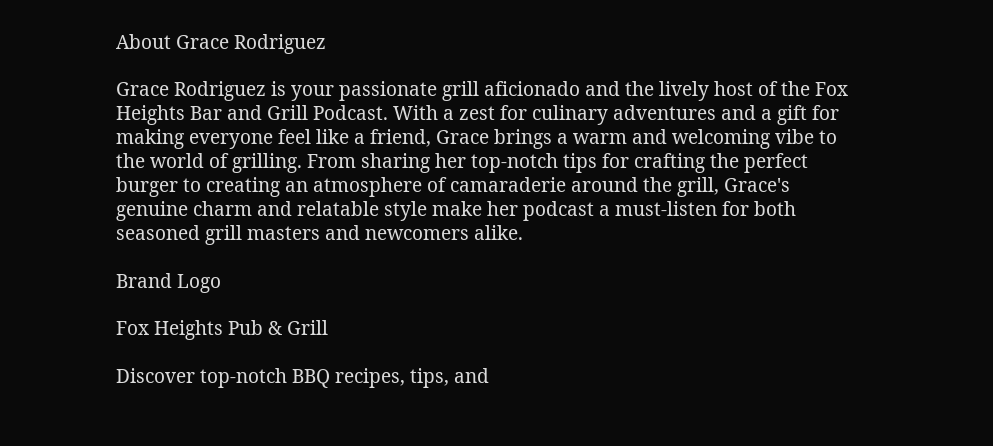About Grace Rodriguez

Grace Rodriguez is your passionate grill aficionado and the lively host of the Fox Heights Bar and Grill Podcast. With a zest for culinary adventures and a gift for making everyone feel like a friend, Grace brings a warm and welcoming vibe to the world of grilling. From sharing her top-notch tips for crafting the perfect burger to creating an atmosphere of camaraderie around the grill, Grace's genuine charm and relatable style make her podcast a must-listen for both seasoned grill masters and newcomers alike.

Brand Logo

Fox Heights Pub & Grill

Discover top-notch BBQ recipes, tips, and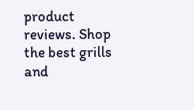product reviews. Shop the best grills and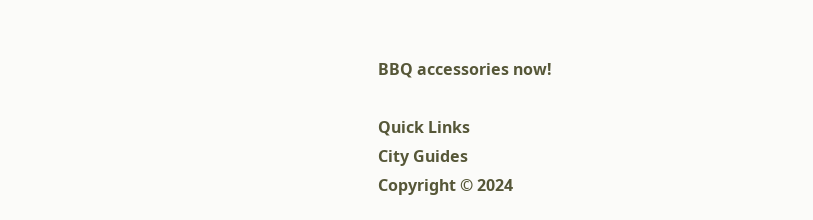BBQ accessories now!

Quick Links
City Guides
Copyright © 2024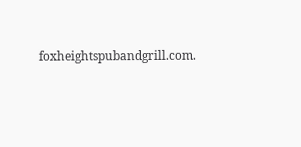foxheightspubandgrill.com.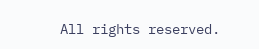All rights reserved.